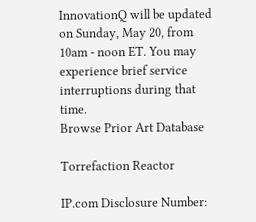InnovationQ will be updated on Sunday, May 20, from 10am - noon ET. You may experience brief service interruptions during that time.
Browse Prior Art Database

Torrefaction Reactor

IP.com Disclosure Number: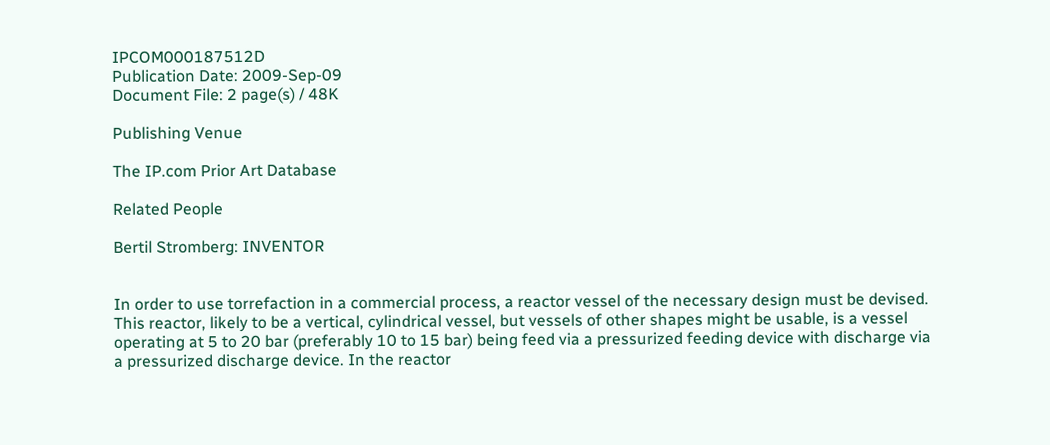IPCOM000187512D
Publication Date: 2009-Sep-09
Document File: 2 page(s) / 48K

Publishing Venue

The IP.com Prior Art Database

Related People

Bertil Stromberg: INVENTOR


In order to use torrefaction in a commercial process, a reactor vessel of the necessary design must be devised. This reactor, likely to be a vertical, cylindrical vessel, but vessels of other shapes might be usable, is a vessel operating at 5 to 20 bar (preferably 10 to 15 bar) being feed via a pressurized feeding device with discharge via a pressurized discharge device. In the reactor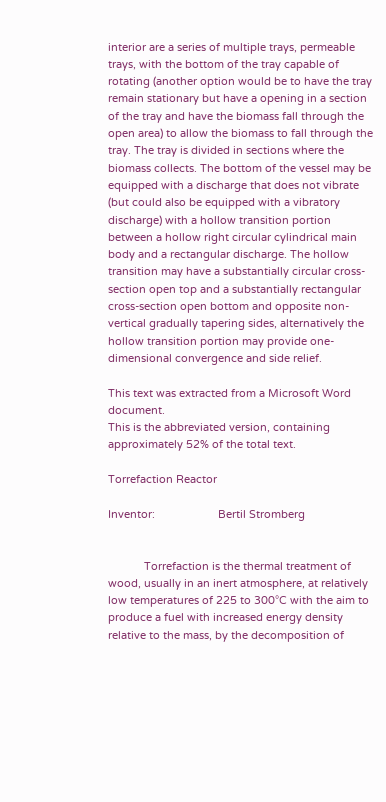interior are a series of multiple trays, permeable trays, with the bottom of the tray capable of rotating (another option would be to have the tray remain stationary but have a opening in a section of the tray and have the biomass fall through the open area) to allow the biomass to fall through the tray. The tray is divided in sections where the biomass collects. The bottom of the vessel may be equipped with a discharge that does not vibrate (but could also be equipped with a vibratory discharge) with a hollow transition portion between a hollow right circular cylindrical main body and a rectangular discharge. The hollow transition may have a substantially circular cross-section open top and a substantially rectangular cross-section open bottom and opposite non-vertical gradually tapering sides, alternatively the hollow transition portion may provide one-dimensional convergence and side relief.

This text was extracted from a Microsoft Word document.
This is the abbreviated version, containing approximately 52% of the total text.

Torrefaction Reactor

Inventor:                     Bertil Stromberg


            Torrefaction is the thermal treatment of wood, usually in an inert atmosphere, at relatively low temperatures of 225 to 300°C with the aim to produce a fuel with increased energy density relative to the mass, by the decomposition of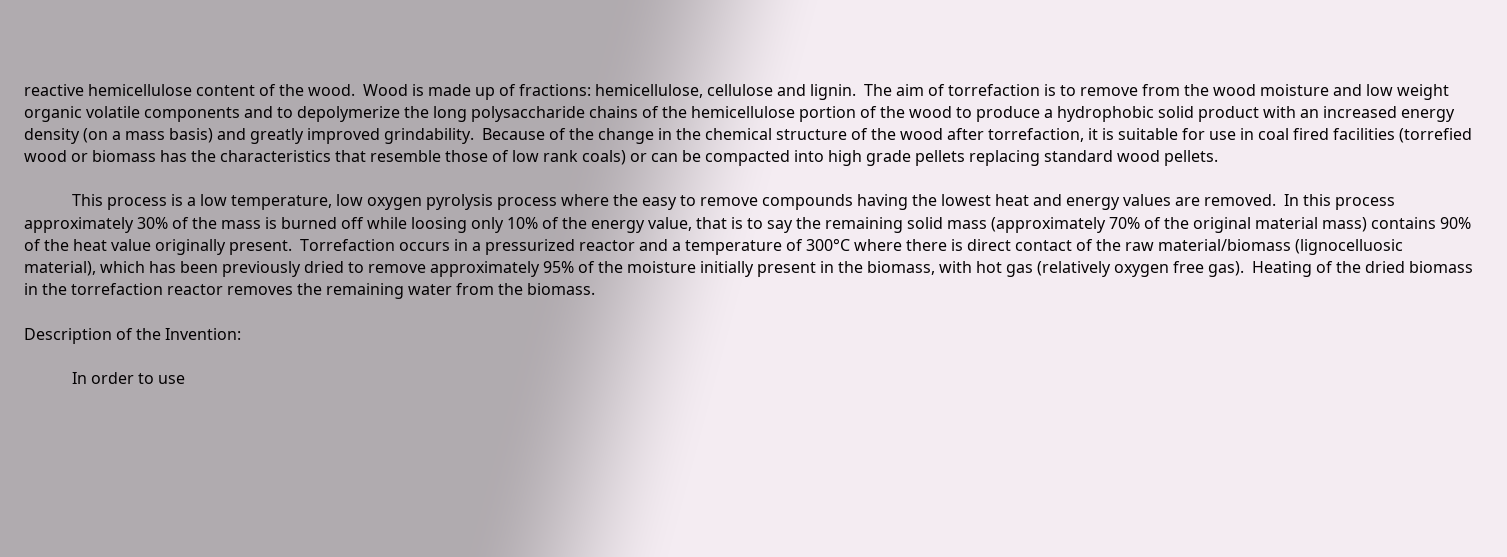reactive hemicellulose content of the wood.  Wood is made up of fractions: hemicellulose, cellulose and lignin.  The aim of torrefaction is to remove from the wood moisture and low weight organic volatile components and to depolymerize the long polysaccharide chains of the hemicellulose portion of the wood to produce a hydrophobic solid product with an increased energy density (on a mass basis) and greatly improved grindability.  Because of the change in the chemical structure of the wood after torrefaction, it is suitable for use in coal fired facilities (torrefied wood or biomass has the characteristics that resemble those of low rank coals) or can be compacted into high grade pellets replacing standard wood pellets.

            This process is a low temperature, low oxygen pyrolysis process where the easy to remove compounds having the lowest heat and energy values are removed.  In this process approximately 30% of the mass is burned off while loosing only 10% of the energy value, that is to say the remaining solid mass (approximately 70% of the original material mass) contains 90% of the heat value originally present.  Torrefaction occurs in a pressurized reactor and a temperature of 300°C where there is direct contact of the raw material/biomass (lignocelluosic material), which has been previously dried to remove approximately 95% of the moisture initially present in the biomass, with hot gas (relatively oxygen free gas).  Heating of the dried biomass in the torrefaction reactor removes the remaining water from the biomass.

Description of the Invention:

            In order to use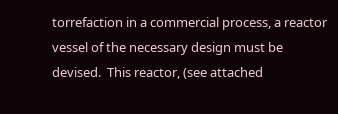torrefaction in a commercial process, a reactor vessel of the necessary design must be devised.  This reactor, (see attached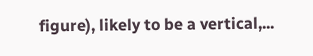figure), likely to be a vertical,...